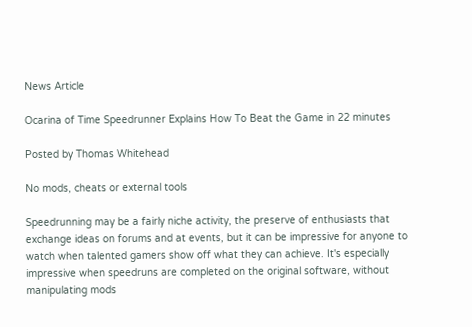News Article

Ocarina of Time Speedrunner Explains How To Beat the Game in 22 minutes

Posted by Thomas Whitehead

No mods, cheats or external tools

Speedrunning may be a fairly niche activity, the preserve of enthusiasts that exchange ideas on forums and at events, but it can be impressive for anyone to watch when talented gamers show off what they can achieve. It's especially impressive when speedruns are completed on the original software, without manipulating mods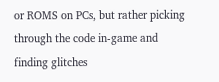or ROMS on PCs, but rather picking through the code in-game and finding glitches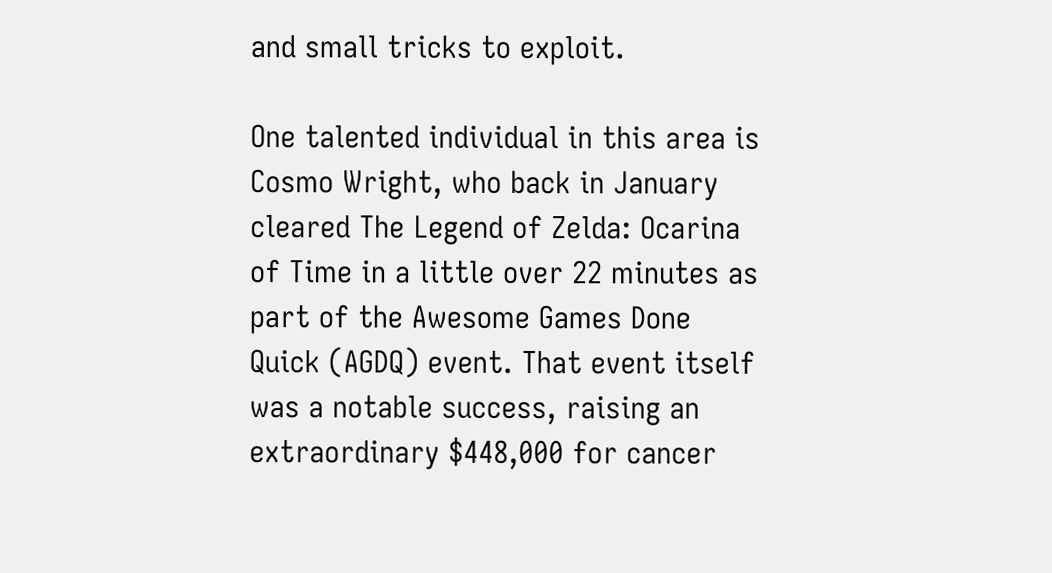and small tricks to exploit.

One talented individual in this area is Cosmo Wright, who back in January cleared The Legend of Zelda: Ocarina of Time in a little over 22 minutes as part of the Awesome Games Done Quick (AGDQ) event. That event itself was a notable success, raising an extraordinary $448,000 for cancer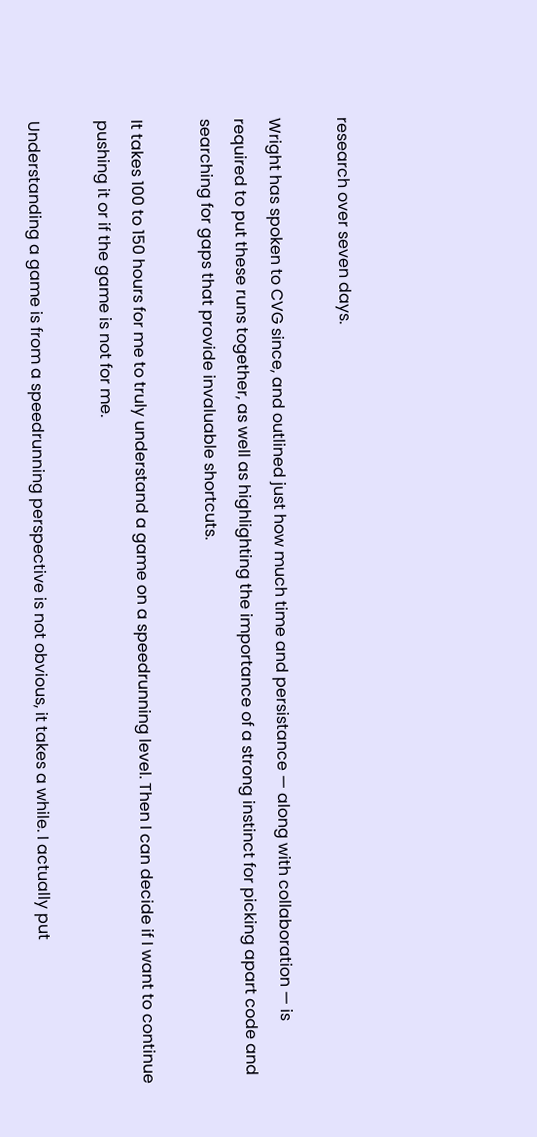research over seven days.

Wright has spoken to CVG since, and outlined just how much time and persistance — along with collaboration — is required to put these runs together, as well as highlighting the importance of a strong instinct for picking apart code and searching for gaps that provide invaluable shortcuts.

It takes 100 to 150 hours for me to truly understand a game on a speedrunning level. Then I can decide if I want to continue pushing it or if the game is not for me.

Understanding a game is from a speedrunning perspective is not obvious, it takes a while. I actually put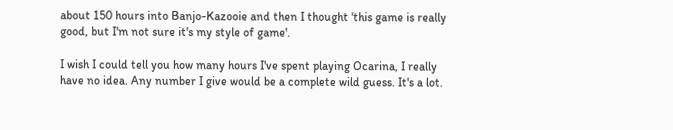about 150 hours into Banjo-Kazooie and then I thought 'this game is really good, but I'm not sure it's my style of game'.

I wish I could tell you how many hours I've spent playing Ocarina, I really have no idea. Any number I give would be a complete wild guess. It's a lot.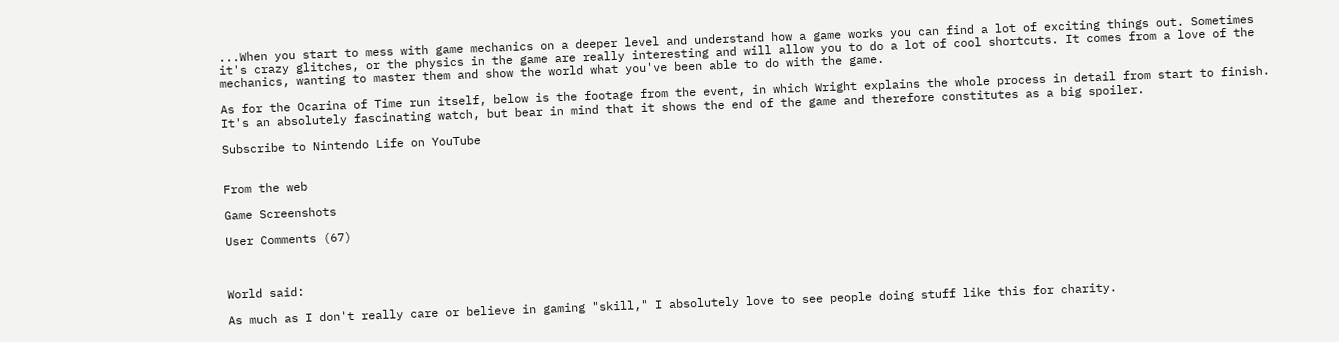...When you start to mess with game mechanics on a deeper level and understand how a game works you can find a lot of exciting things out. Sometimes it's crazy glitches, or the physics in the game are really interesting and will allow you to do a lot of cool shortcuts. It comes from a love of the mechanics, wanting to master them and show the world what you've been able to do with the game.

As for the Ocarina of Time run itself, below is the footage from the event, in which Wright explains the whole process in detail from start to finish. It's an absolutely fascinating watch, but bear in mind that it shows the end of the game and therefore constitutes as a big spoiler.

Subscribe to Nintendo Life on YouTube


From the web

Game Screenshots

User Comments (67)



World said:

As much as I don't really care or believe in gaming "skill," I absolutely love to see people doing stuff like this for charity.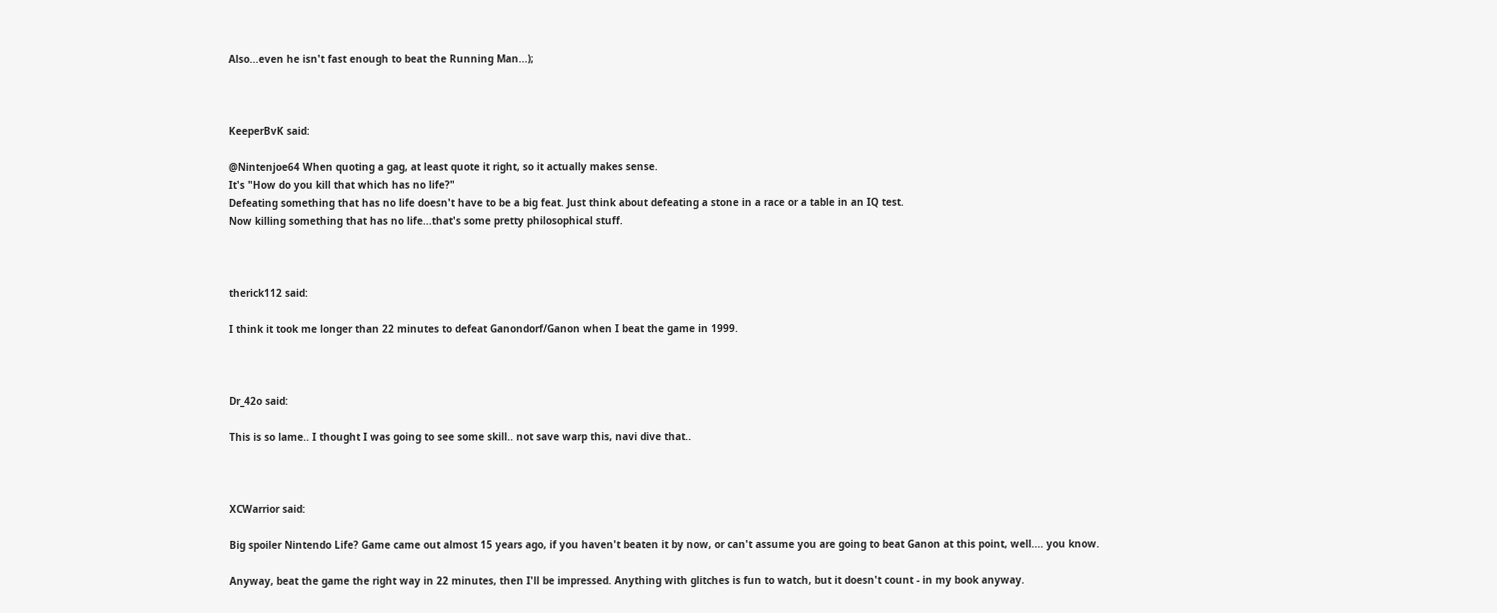Also...even he isn't fast enough to beat the Running Man...);



KeeperBvK said:

@Nintenjoe64 When quoting a gag, at least quote it right, so it actually makes sense.
It's "How do you kill that which has no life?"
Defeating something that has no life doesn't have to be a big feat. Just think about defeating a stone in a race or a table in an IQ test.
Now killing something that has no life...that's some pretty philosophical stuff.



therick112 said:

I think it took me longer than 22 minutes to defeat Ganondorf/Ganon when I beat the game in 1999.



Dr_42o said:

This is so lame.. I thought I was going to see some skill.. not save warp this, navi dive that..



XCWarrior said:

Big spoiler Nintendo Life? Game came out almost 15 years ago, if you haven't beaten it by now, or can't assume you are going to beat Ganon at this point, well.... you know.

Anyway, beat the game the right way in 22 minutes, then I'll be impressed. Anything with glitches is fun to watch, but it doesn't count - in my book anyway.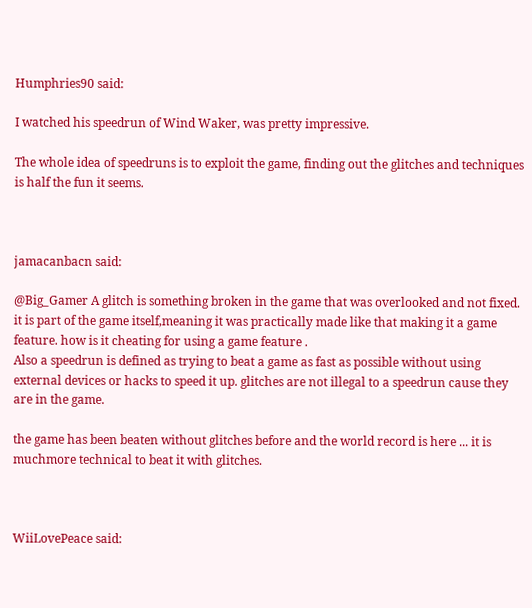Humphries90 said:

I watched his speedrun of Wind Waker, was pretty impressive.

The whole idea of speedruns is to exploit the game, finding out the glitches and techniques is half the fun it seems.



jamacanbacn said:

@Big_Gamer A glitch is something broken in the game that was overlooked and not fixed. it is part of the game itself,meaning it was practically made like that making it a game feature. how is it cheating for using a game feature .
Also a speedrun is defined as trying to beat a game as fast as possible without using external devices or hacks to speed it up. glitches are not illegal to a speedrun cause they are in the game.

the game has been beaten without glitches before and the world record is here ... it is muchmore technical to beat it with glitches.



WiiLovePeace said: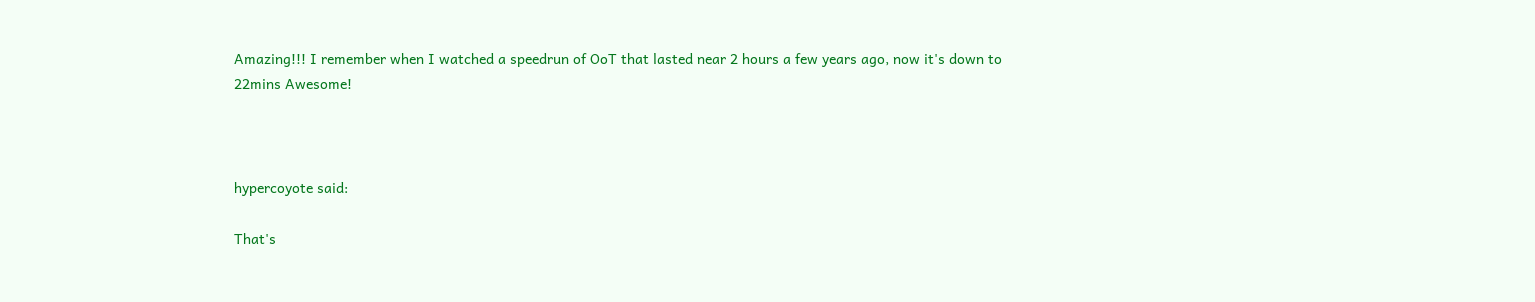Amazing!!! I remember when I watched a speedrun of OoT that lasted near 2 hours a few years ago, now it's down to 22mins Awesome!



hypercoyote said:

That's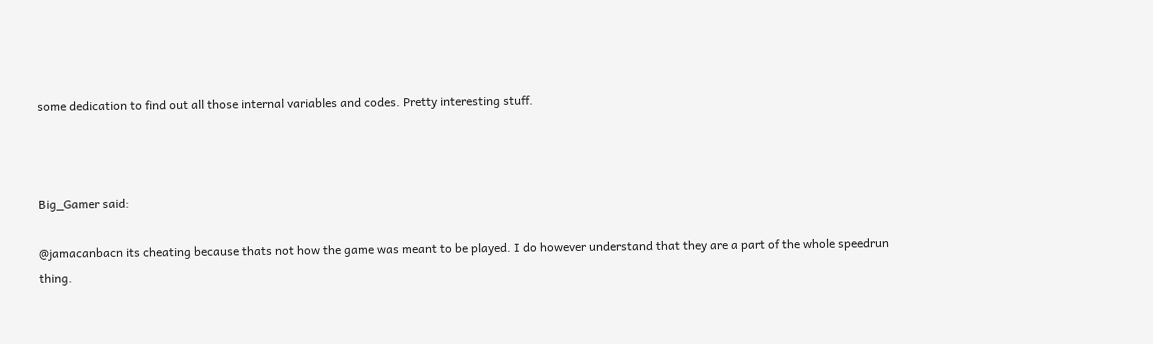some dedication to find out all those internal variables and codes. Pretty interesting stuff.



Big_Gamer said:

@jamacanbacn its cheating because thats not how the game was meant to be played. I do however understand that they are a part of the whole speedrun thing.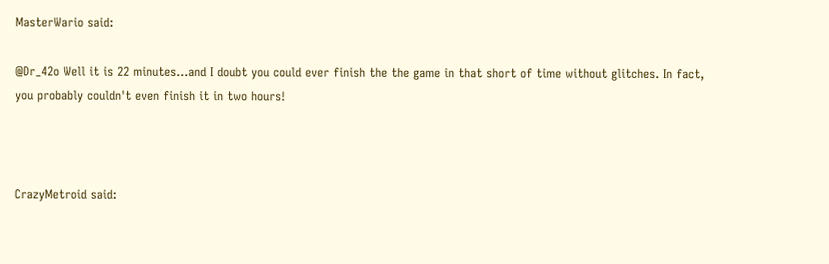MasterWario said:

@Dr_42o Well it is 22 minutes...and I doubt you could ever finish the the game in that short of time without glitches. In fact, you probably couldn't even finish it in two hours!



CrazyMetroid said: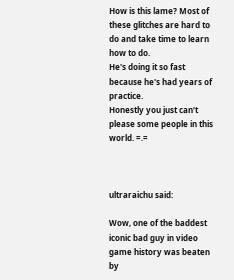How is this lame? Most of these glitches are hard to do and take time to learn how to do.
He's doing it so fast because he's had years of practice.
Honestly you just can't please some people in this world. =.=



ultraraichu said:

Wow, one of the baddest iconic bad guy in video game history was beaten by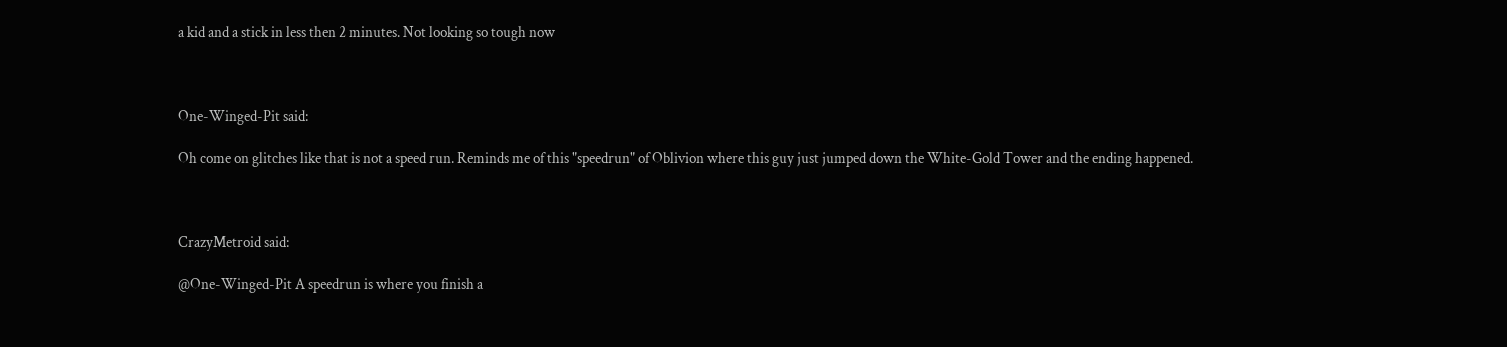a kid and a stick in less then 2 minutes. Not looking so tough now



One-Winged-Pit said:

Oh come on glitches like that is not a speed run. Reminds me of this "speedrun" of Oblivion where this guy just jumped down the White-Gold Tower and the ending happened.



CrazyMetroid said:

@One-Winged-Pit A speedrun is where you finish a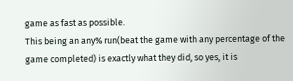game as fast as possible.
This being an any% run(beat the game with any percentage of the game completed) is exactly what they did, so yes, it is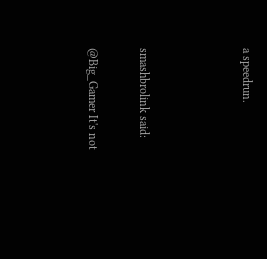a speedrun.



smashbrolink said:

@Big_Gamer It's not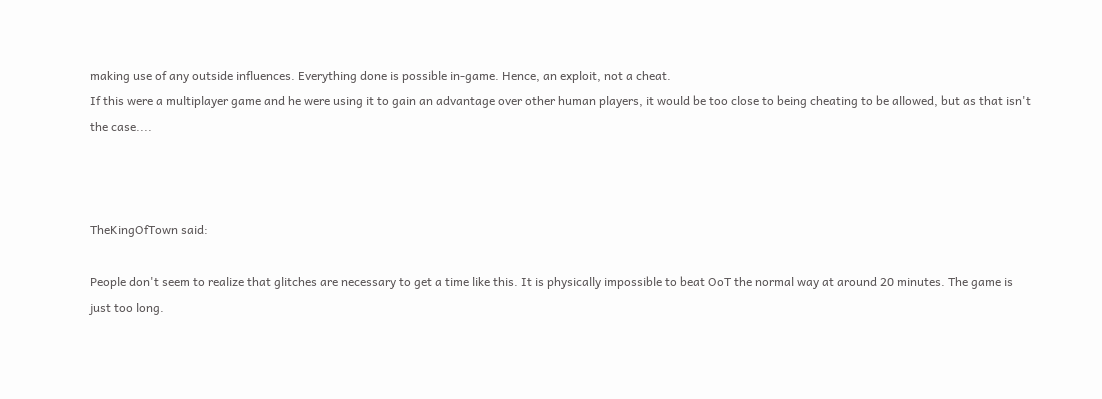making use of any outside influences. Everything done is possible in-game. Hence, an exploit, not a cheat.
If this were a multiplayer game and he were using it to gain an advantage over other human players, it would be too close to being cheating to be allowed, but as that isn't the case....



TheKingOfTown said:

People don't seem to realize that glitches are necessary to get a time like this. It is physically impossible to beat OoT the normal way at around 20 minutes. The game is just too long.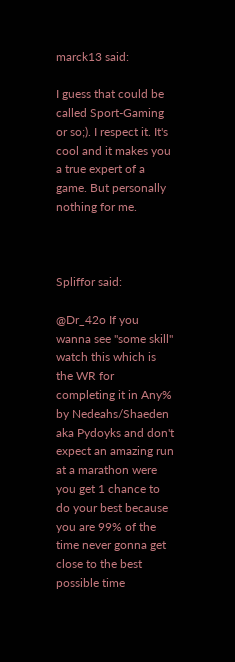marck13 said:

I guess that could be called Sport-Gaming or so;). I respect it. It's cool and it makes you a true expert of a game. But personally nothing for me.



Spliffor said:

@Dr_42o If you wanna see "some skill" watch this which is the WR for completing it in Any% by Nedeahs/Shaeden aka Pydoyks and don't expect an amazing run at a marathon were you get 1 chance to do your best because you are 99% of the time never gonna get close to the best possible time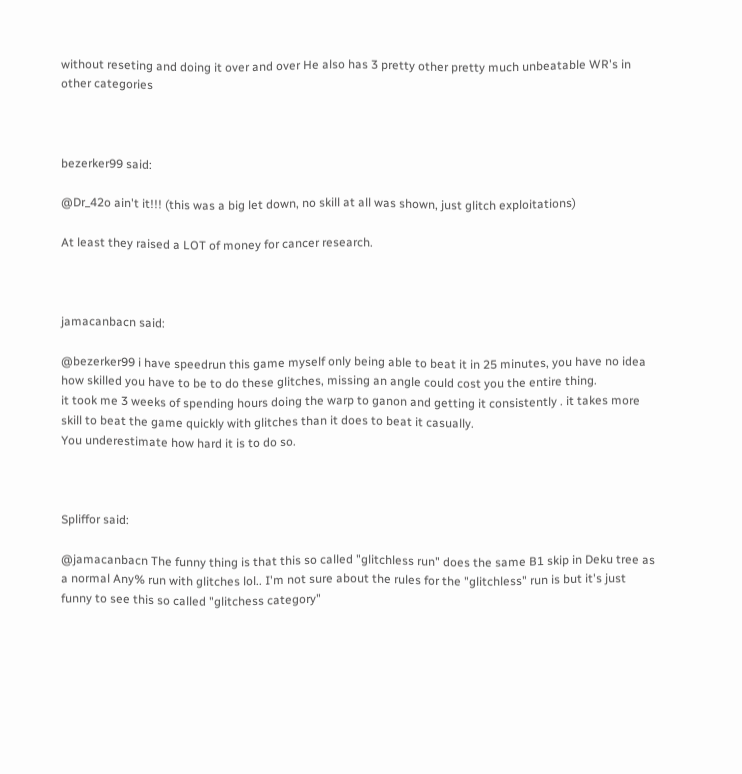without reseting and doing it over and over He also has 3 pretty other pretty much unbeatable WR's in other categories



bezerker99 said:

@Dr_42o ain't it!!! (this was a big let down, no skill at all was shown, just glitch exploitations)

At least they raised a LOT of money for cancer research.



jamacanbacn said:

@bezerker99 i have speedrun this game myself only being able to beat it in 25 minutes, you have no idea how skilled you have to be to do these glitches, missing an angle could cost you the entire thing.
it took me 3 weeks of spending hours doing the warp to ganon and getting it consistently . it takes more skill to beat the game quickly with glitches than it does to beat it casually.
You underestimate how hard it is to do so.



Spliffor said:

@jamacanbacn The funny thing is that this so called "glitchless run" does the same B1 skip in Deku tree as a normal Any% run with glitches lol.. I'm not sure about the rules for the "glitchless" run is but it's just funny to see this so called "glitchess category"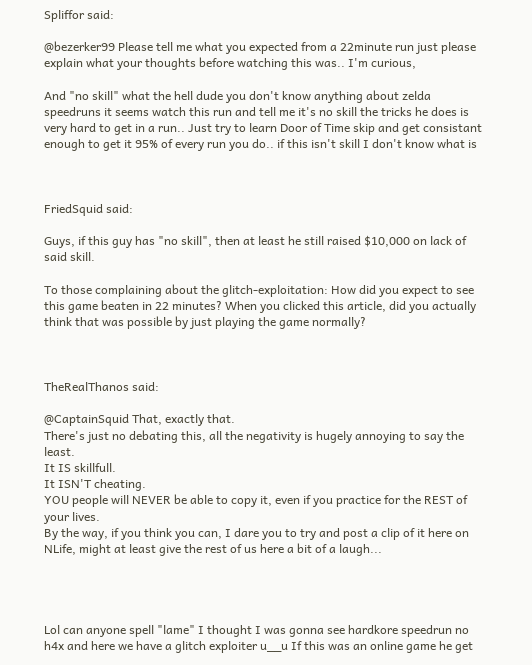Spliffor said:

@bezerker99 Please tell me what you expected from a 22minute run just please explain what your thoughts before watching this was.. I'm curious,

And "no skill" what the hell dude you don't know anything about zelda speedruns it seems watch this run and tell me it's no skill the tricks he does is very hard to get in a run.. Just try to learn Door of Time skip and get consistant enough to get it 95% of every run you do.. if this isn't skill I don't know what is



FriedSquid said:

Guys, if this guy has "no skill", then at least he still raised $10,000 on lack of said skill.

To those complaining about the glitch-exploitation: How did you expect to see this game beaten in 22 minutes? When you clicked this article, did you actually think that was possible by just playing the game normally?



TheRealThanos said:

@CaptainSquid That, exactly that.
There's just no debating this, all the negativity is hugely annoying to say the least.
It IS skillfull.
It ISN'T cheating.
YOU people will NEVER be able to copy it, even if you practice for the REST of your lives.
By the way, if you think you can, I dare you to try and post a clip of it here on NLife, might at least give the rest of us here a bit of a laugh...




Lol can anyone spell "lame" I thought I was gonna see hardkore speedrun no h4x and here we have a glitch exploiter u__u If this was an online game he get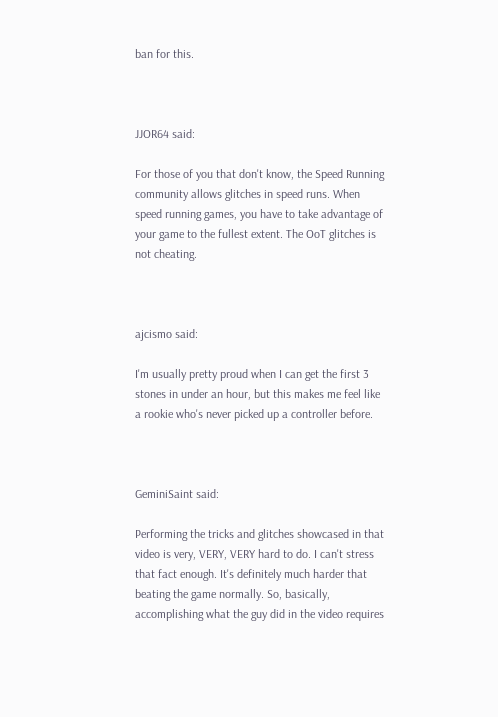ban for this.



JJOR64 said:

For those of you that don't know, the Speed Running community allows glitches in speed runs. When speed running games, you have to take advantage of your game to the fullest extent. The OoT glitches is not cheating.



ajcismo said:

I'm usually pretty proud when I can get the first 3 stones in under an hour, but this makes me feel like a rookie who's never picked up a controller before.



GeminiSaint said:

Performing the tricks and glitches showcased in that video is very, VERY, VERY hard to do. I can't stress that fact enough. It's definitely much harder that beating the game normally. So, basically, accomplishing what the guy did in the video requires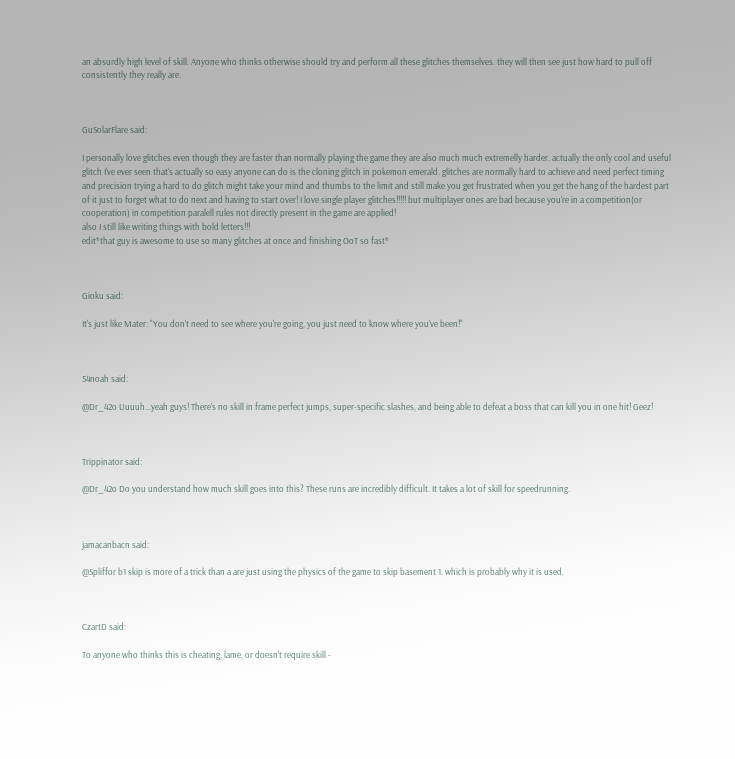an absurdly high level of skill. Anyone who thinks otherwise should try and perform all these glitches themselves. they will then see just how hard to pull off consistently they really are.



GuSolarFlare said:

I personally love glitches even though they are faster than normally playing the game they are also much much extremelly harder. actually the only cool and useful glitch I've ever seen that's actually so easy anyone can do is the cloning glitch in pokemon emerald. glitches are normally hard to achieve and need perfect timing and precision trying a hard to do glitch might take your mind and thumbs to the limit and still make you get frustrated when you get the hang of the hardest part of it just to forget what to do next and having to start over! I love single player glitches!!!!! but multiplayer ones are bad because you're in a competition(or cooperation) in competition paralell rules not directly present in the game are applied!
also I still like writing things with bold letters!!!
edit*that guy is awesome to use so many glitches at once and finishing OoT so fast*



Gioku said:

It's just like Mater: "You don't need to see where you're going, you just need to know where you've been!"



54noah said:

@Dr_42o Uuuuh...yeah guys! There's no skill in frame perfect jumps, super-specific slashes, and being able to defeat a boss that can kill you in one hit! Geez!



Trippinator said:

@Dr_42o Do you understand how much skill goes into this? These runs are incredibly difficult. It takes a lot of skill for speedrunning.



jamacanbacn said:

@Spliffor b1 skip is more of a trick than a are just using the physics of the game to skip basement 1. which is probably why it is used.



CzartD said:

To anyone who thinks this is cheating, lame, or doesn't require skill -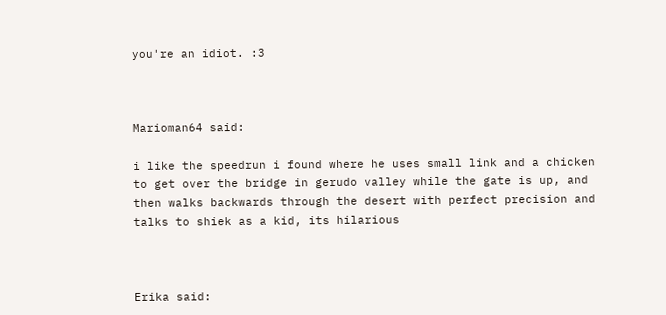you're an idiot. :3



Marioman64 said:

i like the speedrun i found where he uses small link and a chicken to get over the bridge in gerudo valley while the gate is up, and then walks backwards through the desert with perfect precision and talks to shiek as a kid, its hilarious



Erika said: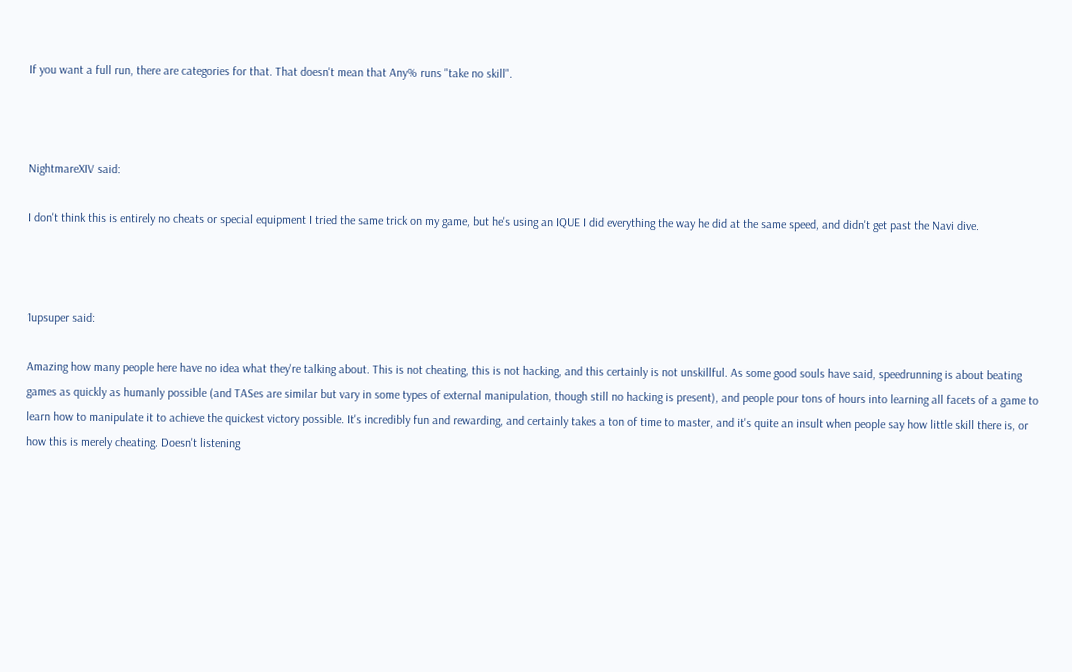If you want a full run, there are categories for that. That doesn't mean that Any% runs "take no skill".



NightmareXIV said:

I don't think this is entirely no cheats or special equipment I tried the same trick on my game, but he's using an IQUE I did everything the way he did at the same speed, and didn't get past the Navi dive.



1upsuper said:

Amazing how many people here have no idea what they're talking about. This is not cheating, this is not hacking, and this certainly is not unskillful. As some good souls have said, speedrunning is about beating games as quickly as humanly possible (and TASes are similar but vary in some types of external manipulation, though still no hacking is present), and people pour tons of hours into learning all facets of a game to learn how to manipulate it to achieve the quickest victory possible. It's incredibly fun and rewarding, and certainly takes a ton of time to master, and it's quite an insult when people say how little skill there is, or how this is merely cheating. Doesn't listening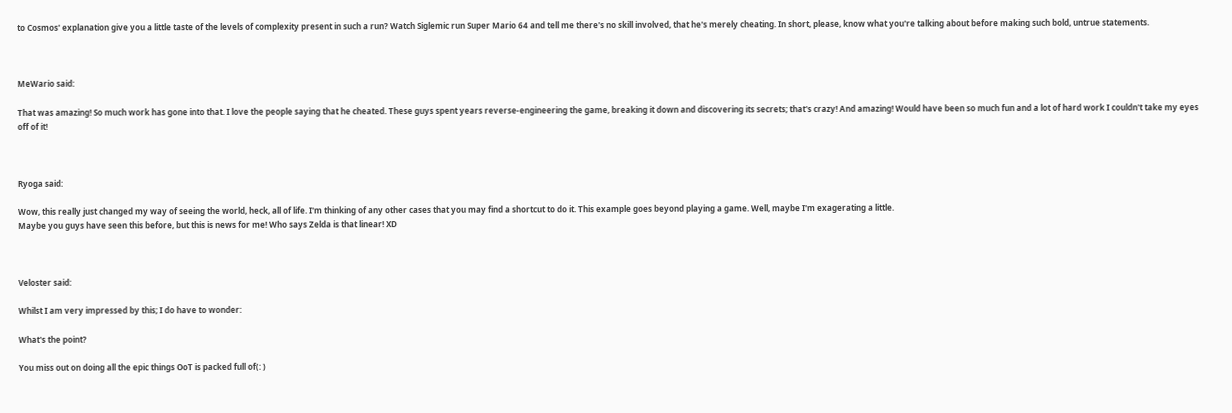to Cosmos' explanation give you a little taste of the levels of complexity present in such a run? Watch Siglemic run Super Mario 64 and tell me there's no skill involved, that he's merely cheating. In short, please, know what you're talking about before making such bold, untrue statements.



MeWario said:

That was amazing! So much work has gone into that. I love the people saying that he cheated. These guys spent years reverse-engineering the game, breaking it down and discovering its secrets; that's crazy! And amazing! Would have been so much fun and a lot of hard work I couldn't take my eyes off of it!



Ryoga said:

Wow, this really just changed my way of seeing the world, heck, all of life. I'm thinking of any other cases that you may find a shortcut to do it. This example goes beyond playing a game. Well, maybe I'm exagerating a little.
Maybe you guys have seen this before, but this is news for me! Who says Zelda is that linear! XD



Veloster said:

Whilst I am very impressed by this; I do have to wonder:

What's the point?

You miss out on doing all the epic things OoT is packed full of(: )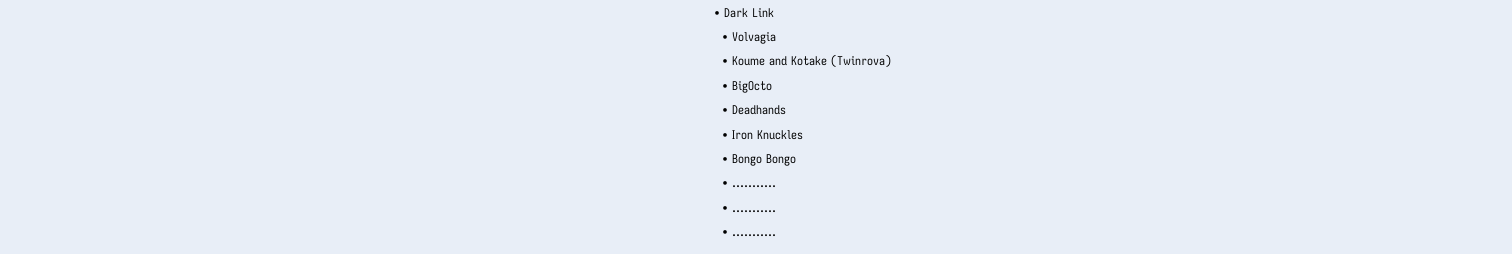• Dark Link
  • Volvagia
  • Koume and Kotake (Twinrova)
  • BigOcto
  • Deadhands
  • Iron Knuckles
  • Bongo Bongo
  • ...........
  • ...........
  • ...........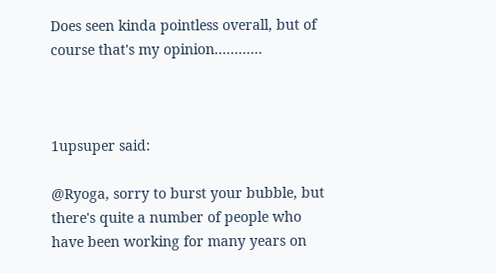Does seen kinda pointless overall, but of course that's my opinion............



1upsuper said:

@Ryoga, sorry to burst your bubble, but there's quite a number of people who have been working for many years on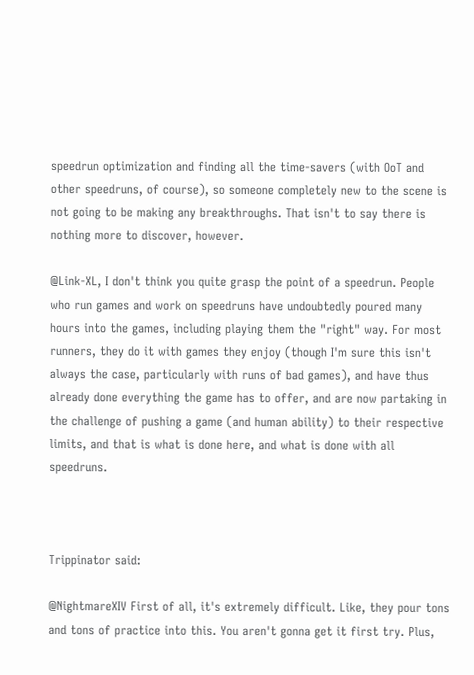speedrun optimization and finding all the time-savers (with OoT and other speedruns, of course), so someone completely new to the scene is not going to be making any breakthroughs. That isn't to say there is nothing more to discover, however.

@Link-XL, I don't think you quite grasp the point of a speedrun. People who run games and work on speedruns have undoubtedly poured many hours into the games, including playing them the "right" way. For most runners, they do it with games they enjoy (though I'm sure this isn't always the case, particularly with runs of bad games), and have thus already done everything the game has to offer, and are now partaking in the challenge of pushing a game (and human ability) to their respective limits, and that is what is done here, and what is done with all speedruns.



Trippinator said:

@NightmareXIV First of all, it's extremely difficult. Like, they pour tons and tons of practice into this. You aren't gonna get it first try. Plus,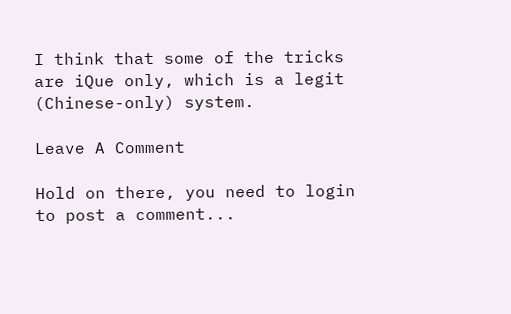I think that some of the tricks are iQue only, which is a legit (Chinese-only) system.

Leave A Comment

Hold on there, you need to login to post a comment...